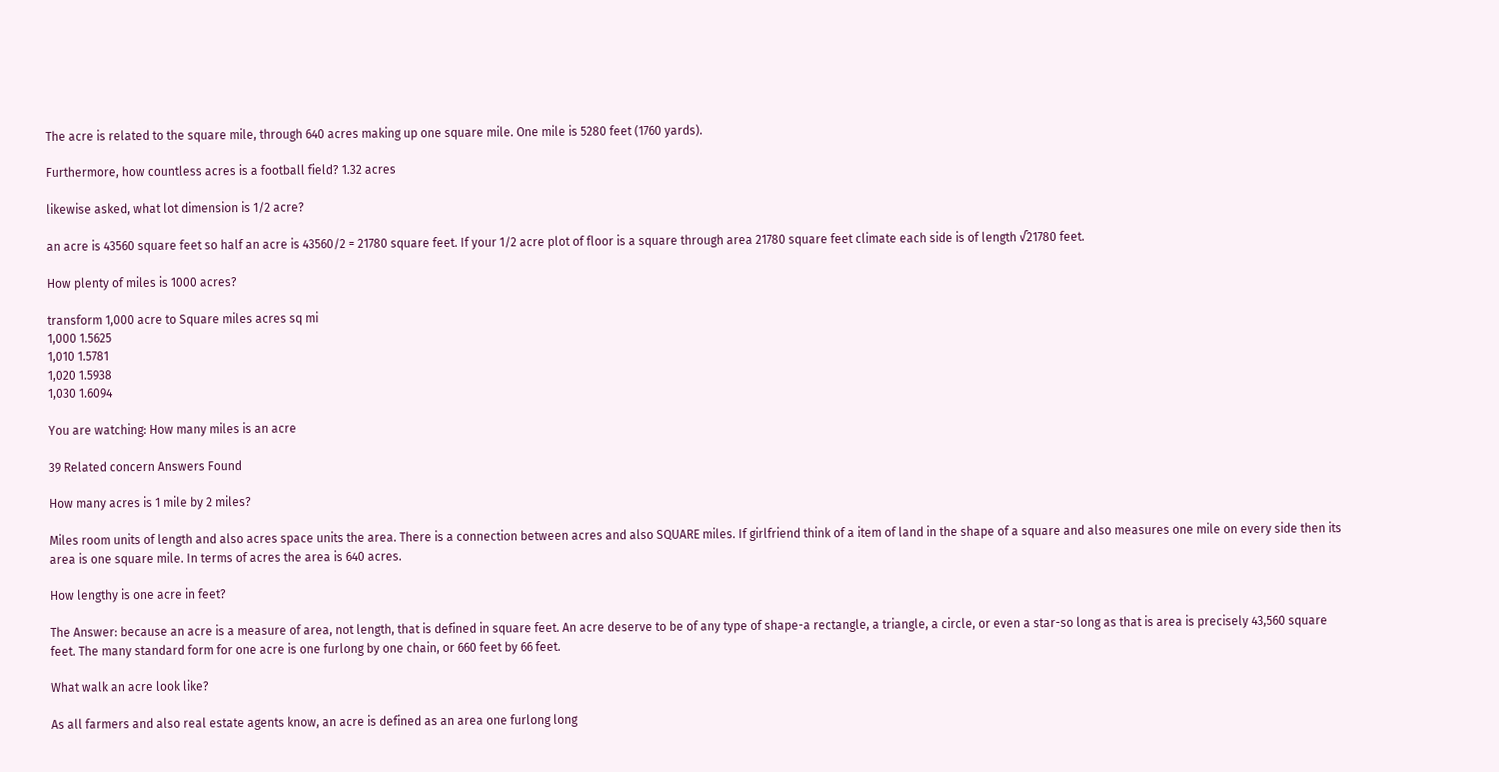The acre is related to the square mile, through 640 acres making up one square mile. One mile is 5280 feet (1760 yards).

Furthermore, how countless acres is a football field? 1.32 acres

likewise asked, what lot dimension is 1/2 acre?

an acre is 43560 square feet so half an acre is 43560/2 = 21780 square feet. If your 1/2 acre plot of floor is a square through area 21780 square feet climate each side is of length √21780 feet.

How plenty of miles is 1000 acres?

transform 1,000 acre to Square miles acres sq mi
1,000 1.5625
1,010 1.5781
1,020 1.5938
1,030 1.6094

You are watching: How many miles is an acre

39 Related concern Answers Found

How many acres is 1 mile by 2 miles?

Miles room units of length and also acres space units the area. There is a connection between acres and also SQUARE miles. If girlfriend think of a item of land in the shape of a square and also measures one mile on every side then its area is one square mile. In terms of acres the area is 640 acres.

How lengthy is one acre in feet?

The Answer: because an acre is a measure of area, not length, that is defined in square feet. An acre deserve to be of any type of shape-a rectangle, a triangle, a circle, or even a star-so long as that is area is precisely 43,560 square feet. The many standard form for one acre is one furlong by one chain, or 660 feet by 66 feet.

What walk an acre look like?

As all farmers and also real estate agents know, an acre is defined as an area one furlong long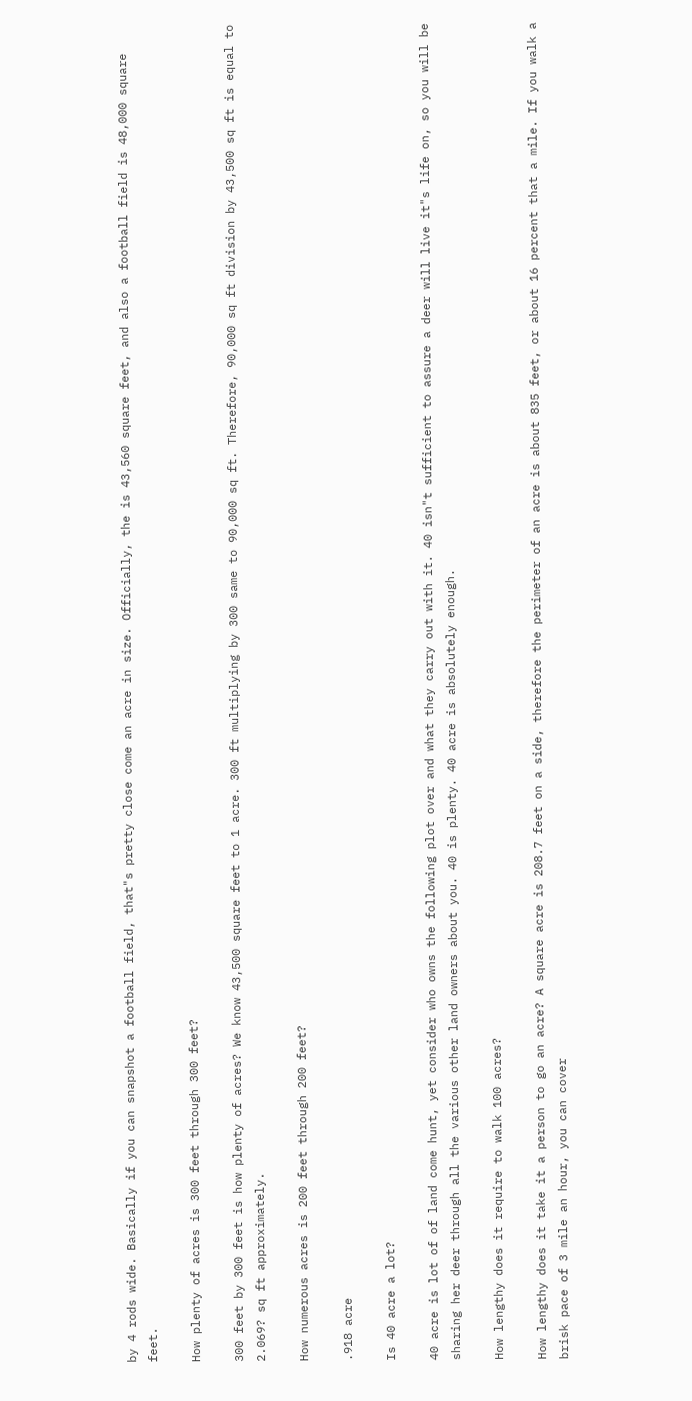by 4 rods wide. Basically if you can snapshot a football field, that"s pretty close come an acre in size. Officially, the is 43,560 square feet, and also a football field is 48,000 square feet.

How plenty of acres is 300 feet through 300 feet?

300 feet by 300 feet is how plenty of acres? We know 43,500 square feet to 1 acre. 300 ft multiplying by 300 same to 90,000 sq ft. Therefore, 90,000 sq ft division by 43,500 sq ft is equal to 2.069? sq ft approximately.

How numerous acres is 200 feet through 200 feet?

.918 acre

Is 40 acre a lot?

40 acre is lot of of land come hunt, yet consider who owns the following plot over and what they carry out with it. 40 isn"t sufficient to assure a deer will live it"s life on, so you will be sharing her deer through all the various other land owners about you. 40 is plenty. 40 acre is absolutely enough.

How lengthy does it require to walk 100 acres?

How lengthy does it take it a person to go an acre? A square acre is 208.7 feet on a side, therefore the perimeter of an acre is about 835 feet, or about 16 percent that a mile. If you walk a brisk pace of 3 mile an hour, you can cover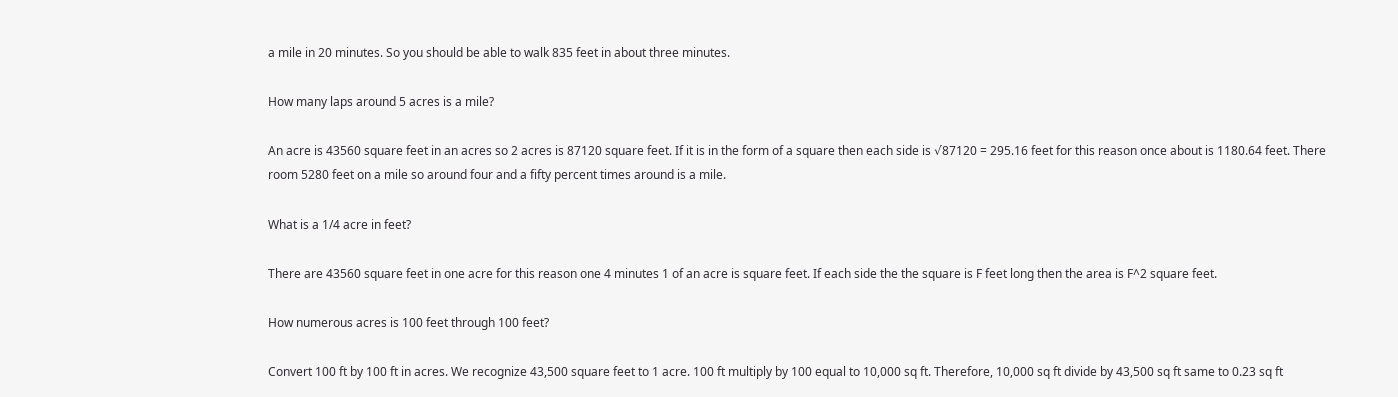a mile in 20 minutes. So you should be able to walk 835 feet in about three minutes.

How many laps around 5 acres is a mile?

An acre is 43560 square feet in an acres so 2 acres is 87120 square feet. If it is in the form of a square then each side is √87120 = 295.16 feet for this reason once about is 1180.64 feet. There room 5280 feet on a mile so around four and a fifty percent times around is a mile.

What is a 1/4 acre in feet?

There are 43560 square feet in one acre for this reason one 4 minutes 1 of an acre is square feet. If each side the the square is F feet long then the area is F^2 square feet.

How numerous acres is 100 feet through 100 feet?

Convert 100 ft by 100 ft in acres. We recognize 43,500 square feet to 1 acre. 100 ft multiply by 100 equal to 10,000 sq ft. Therefore, 10,000 sq ft divide by 43,500 sq ft same to 0.23 sq ft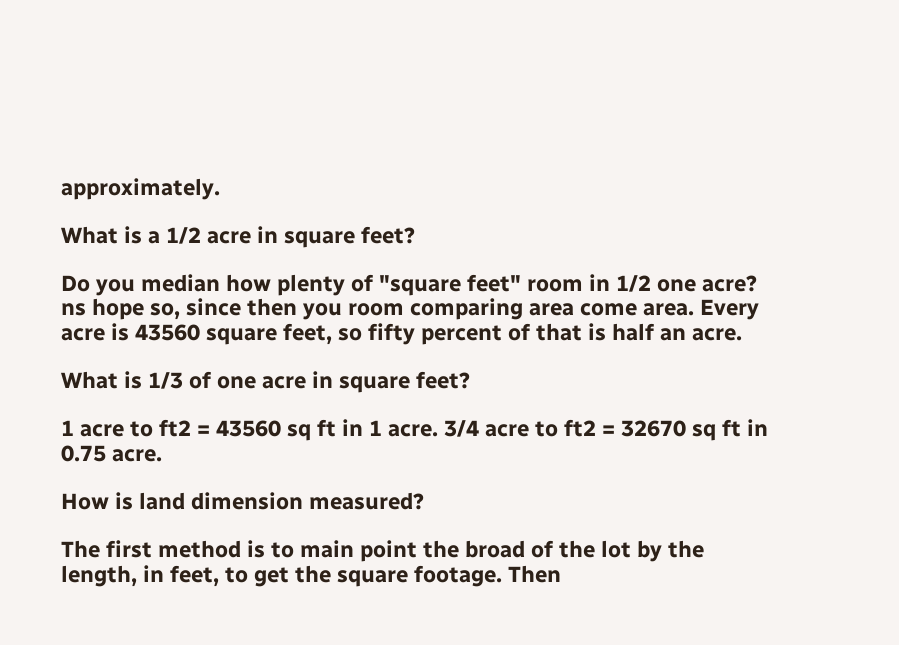approximately.

What is a 1/2 acre in square feet?

Do you median how plenty of "square feet" room in 1/2 one acre? ns hope so, since then you room comparing area come area. Every acre is 43560 square feet, so fifty percent of that is half an acre.

What is 1/3 of one acre in square feet?

1 acre to ft2 = 43560 sq ft in 1 acre. 3/4 acre to ft2 = 32670 sq ft in 0.75 acre.

How is land dimension measured?

The first method is to main point the broad of the lot by the length, in feet, to get the square footage. Then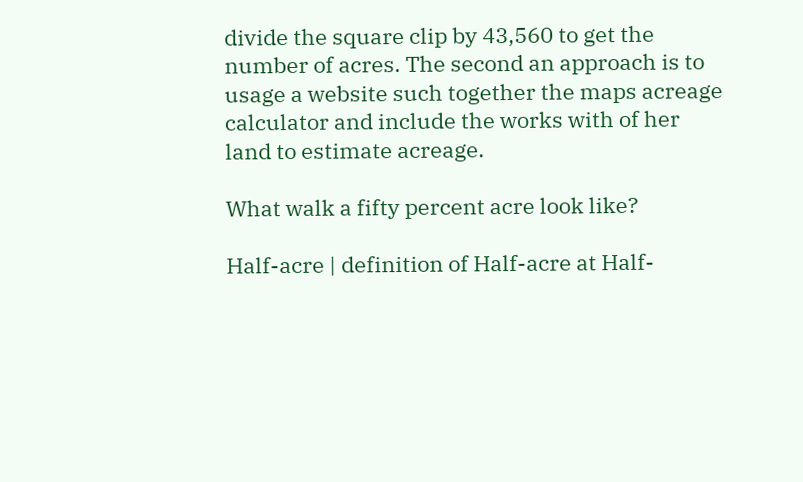divide the square clip by 43,560 to get the number of acres. The second an approach is to usage a website such together the maps acreage calculator and include the works with of her land to estimate acreage.

What walk a fifty percent acre look like?

Half-acre | definition of Half-acre at Half-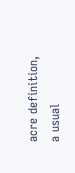acre definition, a usual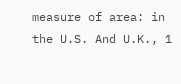measure of area: in the U.S. And U.K., 1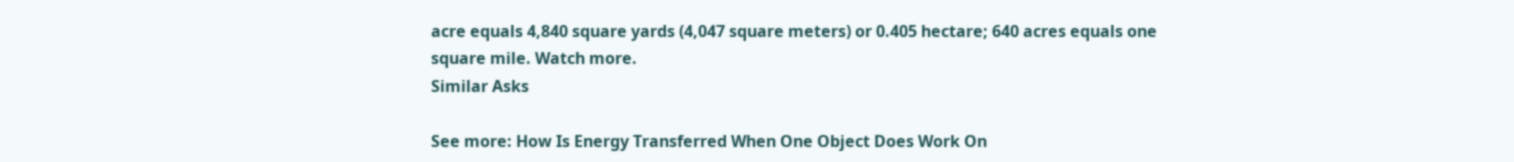acre equals 4,840 square yards (4,047 square meters) or 0.405 hectare; 640 acres equals one square mile. Watch more.
Similar Asks

See more: How Is Energy Transferred When One Object Does Work On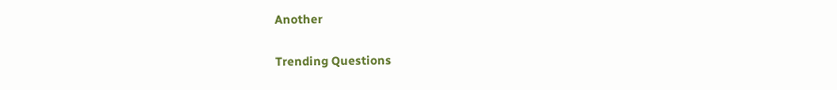Another

Trending Questions